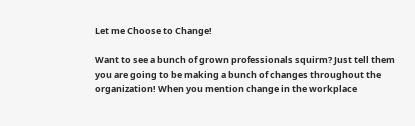Let me Choose to Change!

Want to see a bunch of grown professionals squirm? Just tell them you are going to be making a bunch of changes throughout the organization! When you mention change in the workplace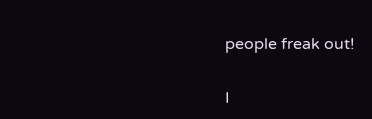people freak out!

I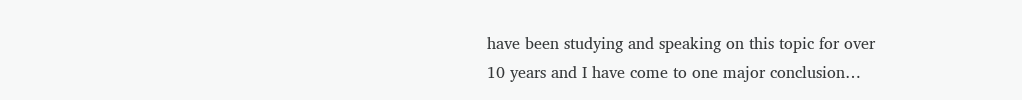have been studying and speaking on this topic for over 10 years and I have come to one major conclusion…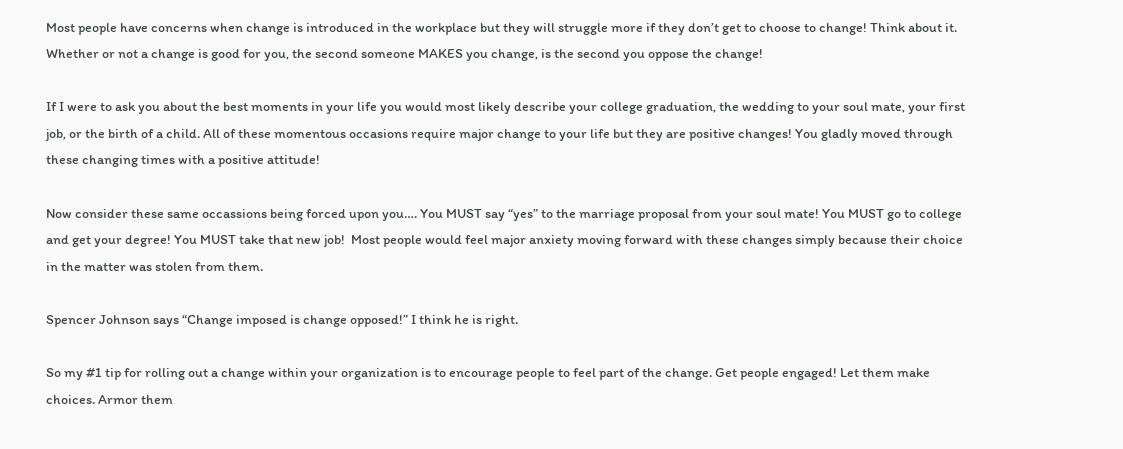Most people have concerns when change is introduced in the workplace but they will struggle more if they don’t get to choose to change! Think about it. Whether or not a change is good for you, the second someone MAKES you change, is the second you oppose the change!

If I were to ask you about the best moments in your life you would most likely describe your college graduation, the wedding to your soul mate, your first job, or the birth of a child. All of these momentous occasions require major change to your life but they are positive changes! You gladly moved through these changing times with a positive attitude!

Now consider these same occassions being forced upon you…. You MUST say “yes” to the marriage proposal from your soul mate! You MUST go to college and get your degree! You MUST take that new job!  Most people would feel major anxiety moving forward with these changes simply because their choice in the matter was stolen from them.

Spencer Johnson says “Change imposed is change opposed!” I think he is right.

So my #1 tip for rolling out a change within your organization is to encourage people to feel part of the change. Get people engaged! Let them make choices. Armor them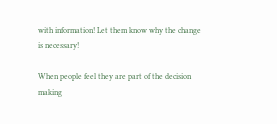with information! Let them know why the change is necessary!

When people feel they are part of the decision making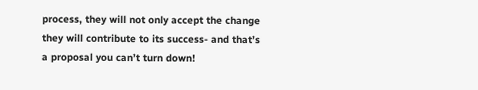process, they will not only accept the change they will contribute to its success- and that’s a proposal you can’t turn down!